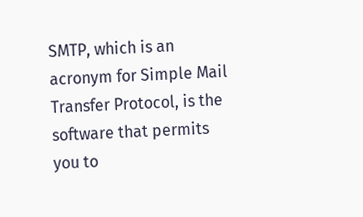SMTP, which is an acronym for Simple Mail Transfer Protocol, is the software that permits you to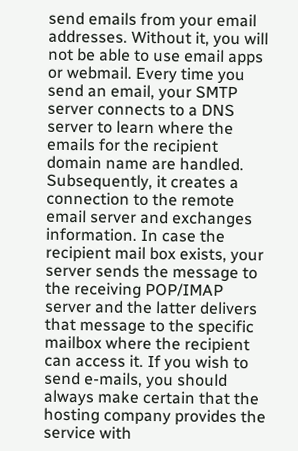send emails from your email addresses. Without it, you will not be able to use email apps or webmail. Every time you send an email, your SMTP server connects to a DNS server to learn where the emails for the recipient domain name are handled. Subsequently, it creates a connection to the remote email server and exchanges information. In case the recipient mail box exists, your server sends the message to the receiving POP/IMAP server and the latter delivers that message to the specific mailbox where the recipient can access it. If you wish to send e-mails, you should always make certain that the hosting company provides the service with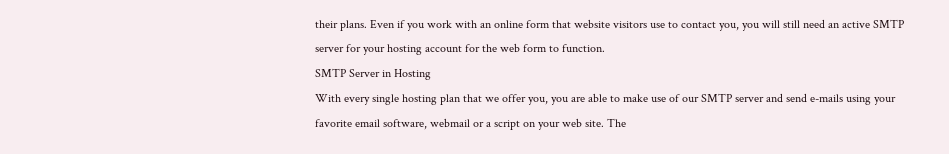their plans. Even if you work with an online form that website visitors use to contact you, you will still need an active SMTP server for your hosting account for the web form to function.
SMTP Server in Hosting
With every single hosting plan that we offer you, you are able to make use of our SMTP server and send e-mails using your favorite email software, webmail or a script on your web site. The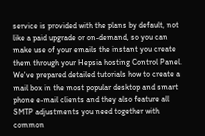service is provided with the plans by default, not like a paid upgrade or on-demand, so you can make use of your emails the instant you create them through your Hepsia hosting Control Panel. We've prepared detailed tutorials how to create a mail box in the most popular desktop and smart phone e-mail clients and they also feature all SMTP adjustments you need together with common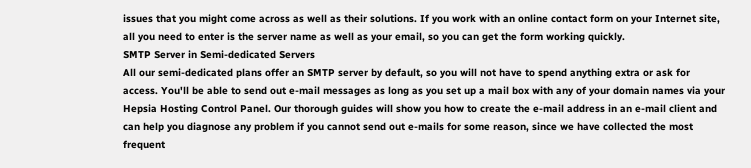issues that you might come across as well as their solutions. If you work with an online contact form on your Internet site, all you need to enter is the server name as well as your email, so you can get the form working quickly.
SMTP Server in Semi-dedicated Servers
All our semi-dedicated plans offer an SMTP server by default, so you will not have to spend anything extra or ask for access. You'll be able to send out e-mail messages as long as you set up a mail box with any of your domain names via your Hepsia Hosting Control Panel. Our thorough guides will show you how to create the e-mail address in an e-mail client and can help you diagnose any problem if you cannot send out e-mails for some reason, since we have collected the most frequent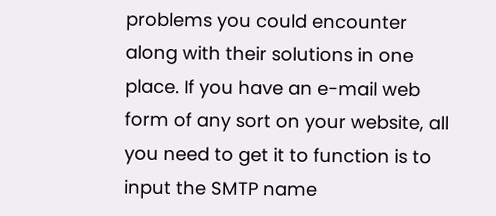problems you could encounter along with their solutions in one place. If you have an e-mail web form of any sort on your website, all you need to get it to function is to input the SMTP name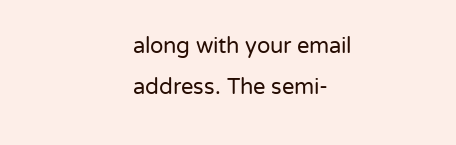along with your email address. The semi-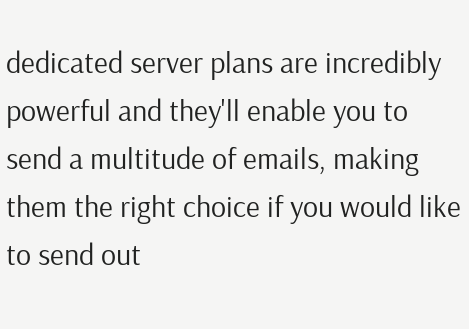dedicated server plans are incredibly powerful and they'll enable you to send a multitude of emails, making them the right choice if you would like to send out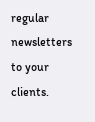regular newsletters to your clients.